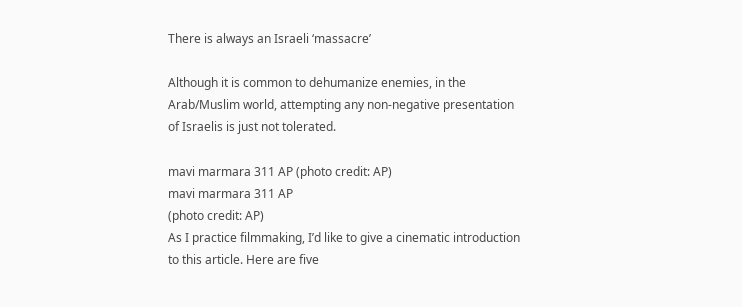There is always an Israeli ‘massacre’

Although it is common to dehumanize enemies, in the Arab/Muslim world, attempting any non-negative presentation of Israelis is just not tolerated.

mavi marmara 311 AP (photo credit: AP)
mavi marmara 311 AP
(photo credit: AP)
As I practice filmmaking, I’d like to give a cinematic introduction to this article. Here are five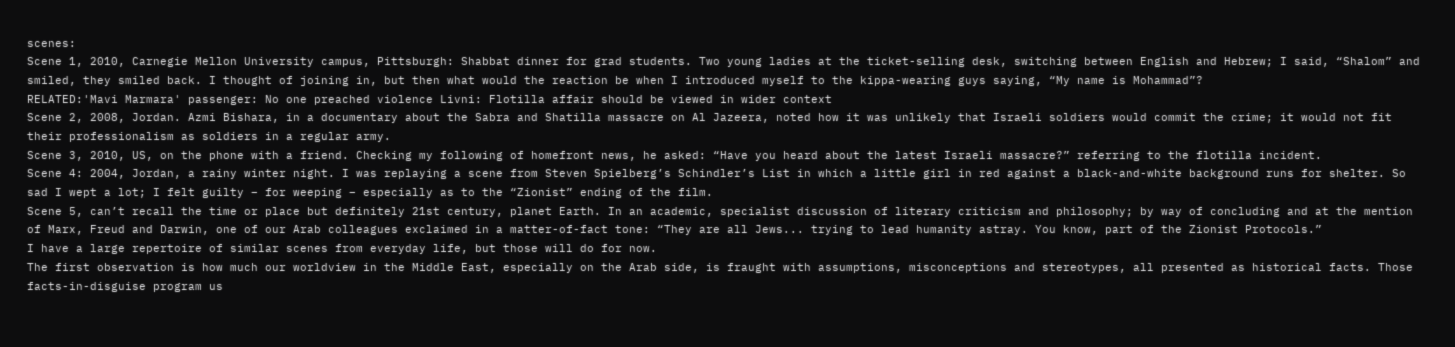scenes:
Scene 1, 2010, Carnegie Mellon University campus, Pittsburgh: Shabbat dinner for grad students. Two young ladies at the ticket-selling desk, switching between English and Hebrew; I said, “Shalom” and smiled, they smiled back. I thought of joining in, but then what would the reaction be when I introduced myself to the kippa-wearing guys saying, “My name is Mohammad”?
RELATED:'Mavi Marmara' passenger: No one preached violence Livni: Flotilla affair should be viewed in wider context
Scene 2, 2008, Jordan. Azmi Bishara, in a documentary about the Sabra and Shatilla massacre on Al Jazeera, noted how it was unlikely that Israeli soldiers would commit the crime; it would not fit their professionalism as soldiers in a regular army.
Scene 3, 2010, US, on the phone with a friend. Checking my following of homefront news, he asked: “Have you heard about the latest Israeli massacre?” referring to the flotilla incident.
Scene 4: 2004, Jordan, a rainy winter night. I was replaying a scene from Steven Spielberg’s Schindler’s List in which a little girl in red against a black-and-white background runs for shelter. So sad I wept a lot; I felt guilty – for weeping – especially as to the “Zionist” ending of the film.
Scene 5, can’t recall the time or place but definitely 21st century, planet Earth. In an academic, specialist discussion of literary criticism and philosophy; by way of concluding and at the mention of Marx, Freud and Darwin, one of our Arab colleagues exclaimed in a matter-of-fact tone: “They are all Jews... trying to lead humanity astray. You know, part of the Zionist Protocols.”
I have a large repertoire of similar scenes from everyday life, but those will do for now.
The first observation is how much our worldview in the Middle East, especially on the Arab side, is fraught with assumptions, misconceptions and stereotypes, all presented as historical facts. Those facts-in-disguise program us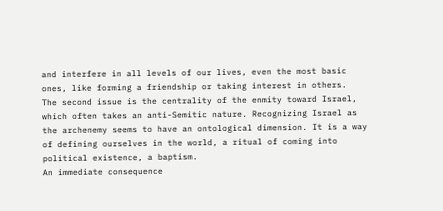and interfere in all levels of our lives, even the most basic ones, like forming a friendship or taking interest in others.
The second issue is the centrality of the enmity toward Israel, which often takes an anti-Semitic nature. Recognizing Israel as the archenemy seems to have an ontological dimension. It is a way of defining ourselves in the world, a ritual of coming into political existence, a baptism.
An immediate consequence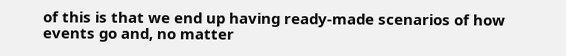of this is that we end up having ready-made scenarios of how events go and, no matter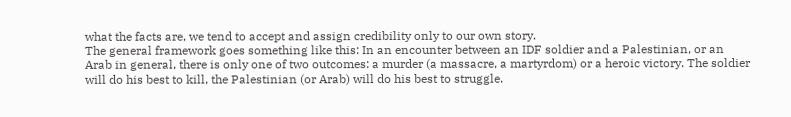what the facts are, we tend to accept and assign credibility only to our own story.
The general framework goes something like this: In an encounter between an IDF soldier and a Palestinian, or an Arab in general, there is only one of two outcomes: a murder (a massacre, a martyrdom) or a heroic victory. The soldier will do his best to kill, the Palestinian (or Arab) will do his best to struggle.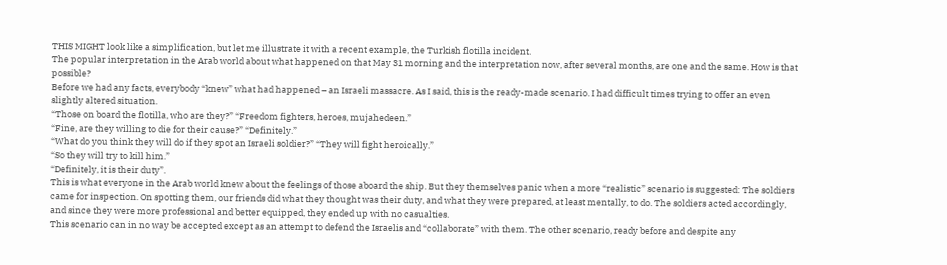THIS MIGHT look like a simplification, but let me illustrate it with a recent example, the Turkish flotilla incident.
The popular interpretation in the Arab world about what happened on that May 31 morning and the interpretation now, after several months, are one and the same. How is that possible?
Before we had any facts, everybody “knew” what had happened – an Israeli massacre. As I said, this is the ready-made scenario. I had difficult times trying to offer an even slightly altered situation.
“Those on board the flotilla, who are they?” “Freedom fighters, heroes, mujahedeen.”
“Fine, are they willing to die for their cause?” “Definitely.”
“What do you think they will do if they spot an Israeli soldier?” “They will fight heroically.”
“So they will try to kill him.”
“Definitely, it is their duty”.
This is what everyone in the Arab world knew about the feelings of those aboard the ship. But they themselves panic when a more “realistic” scenario is suggested: The soldiers came for inspection. On spotting them, our friends did what they thought was their duty, and what they were prepared, at least mentally, to do. The soldiers acted accordingly, and since they were more professional and better equipped, they ended up with no casualties.
This scenario can in no way be accepted except as an attempt to defend the Israelis and “collaborate” with them. The other scenario, ready before and despite any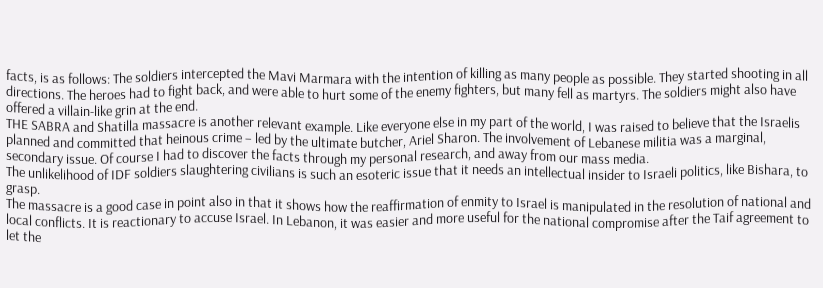facts, is as follows: The soldiers intercepted the Mavi Marmara with the intention of killing as many people as possible. They started shooting in all directions. The heroes had to fight back, and were able to hurt some of the enemy fighters, but many fell as martyrs. The soldiers might also have offered a villain-like grin at the end.
THE SABRA and Shatilla massacre is another relevant example. Like everyone else in my part of the world, I was raised to believe that the Israelis planned and committed that heinous crime – led by the ultimate butcher, Ariel Sharon. The involvement of Lebanese militia was a marginal, secondary issue. Of course I had to discover the facts through my personal research, and away from our mass media.
The unlikelihood of IDF soldiers slaughtering civilians is such an esoteric issue that it needs an intellectual insider to Israeli politics, like Bishara, to grasp.
The massacre is a good case in point also in that it shows how the reaffirmation of enmity to Israel is manipulated in the resolution of national and local conflicts. It is reactionary to accuse Israel. In Lebanon, it was easier and more useful for the national compromise after the Taif agreement to let the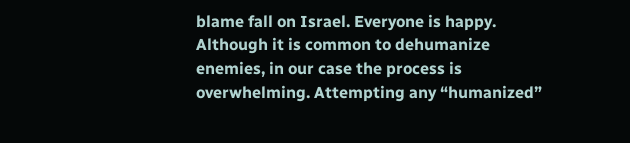blame fall on Israel. Everyone is happy.
Although it is common to dehumanize enemies, in our case the process is overwhelming. Attempting any “humanized”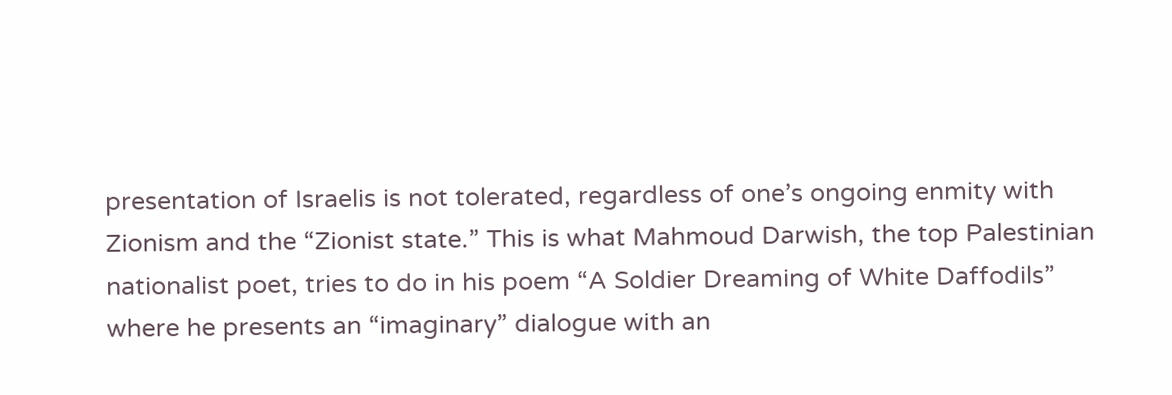presentation of Israelis is not tolerated, regardless of one’s ongoing enmity with Zionism and the “Zionist state.” This is what Mahmoud Darwish, the top Palestinian nationalist poet, tries to do in his poem “A Soldier Dreaming of White Daffodils” where he presents an “imaginary” dialogue with an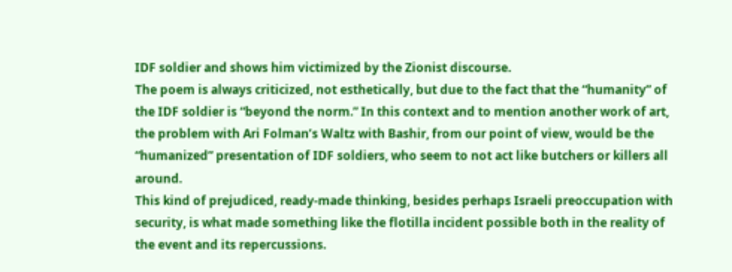IDF soldier and shows him victimized by the Zionist discourse.
The poem is always criticized, not esthetically, but due to the fact that the “humanity” of the IDF soldier is “beyond the norm.” In this context and to mention another work of art, the problem with Ari Folman’s Waltz with Bashir, from our point of view, would be the “humanized” presentation of IDF soldiers, who seem to not act like butchers or killers all around.
This kind of prejudiced, ready-made thinking, besides perhaps Israeli preoccupation with security, is what made something like the flotilla incident possible both in the reality of the event and its repercussions.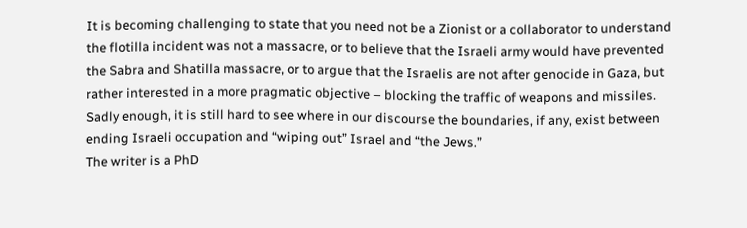It is becoming challenging to state that you need not be a Zionist or a collaborator to understand the flotilla incident was not a massacre, or to believe that the Israeli army would have prevented the Sabra and Shatilla massacre, or to argue that the Israelis are not after genocide in Gaza, but rather interested in a more pragmatic objective – blocking the traffic of weapons and missiles.
Sadly enough, it is still hard to see where in our discourse the boundaries, if any, exist between ending Israeli occupation and “wiping out” Israel and “the Jews.”
The writer is a PhD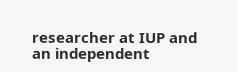researcher at IUP and an independent